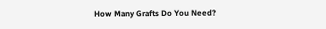How Many Grafts Do You Need?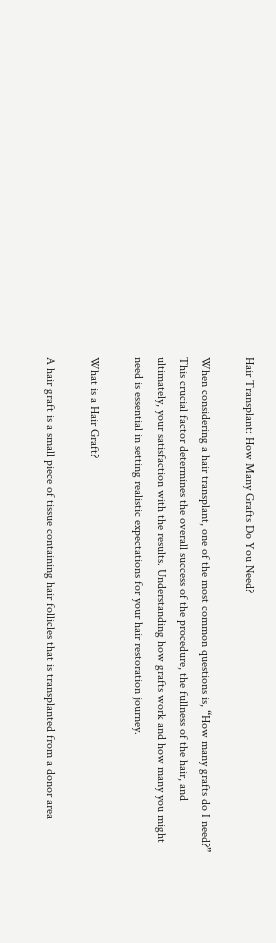Hair Transplant: How Many Grafts Do You Need?

When considering a hair transplant, one of the most common questions is, “How many grafts do I need?” This crucial factor determines the overall success of the procedure, the fullness of the hair, and ultimately, your satisfaction with the results. Understanding how grafts work and how many you might need is essential in setting realistic expectations for your hair restoration journey.

What is a Hair Graft?

A hair graft is a small piece of tissue containing hair follicles that is transplanted from a donor area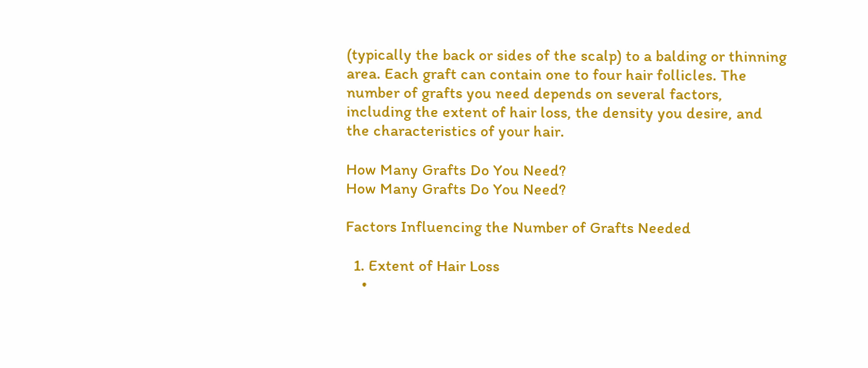(typically the back or sides of the scalp) to a balding or thinning area. Each graft can contain one to four hair follicles. The number of grafts you need depends on several factors, including the extent of hair loss, the density you desire, and the characteristics of your hair.

How Many Grafts Do You Need?
How Many Grafts Do You Need?

Factors Influencing the Number of Grafts Needed

  1. Extent of Hair Loss
    •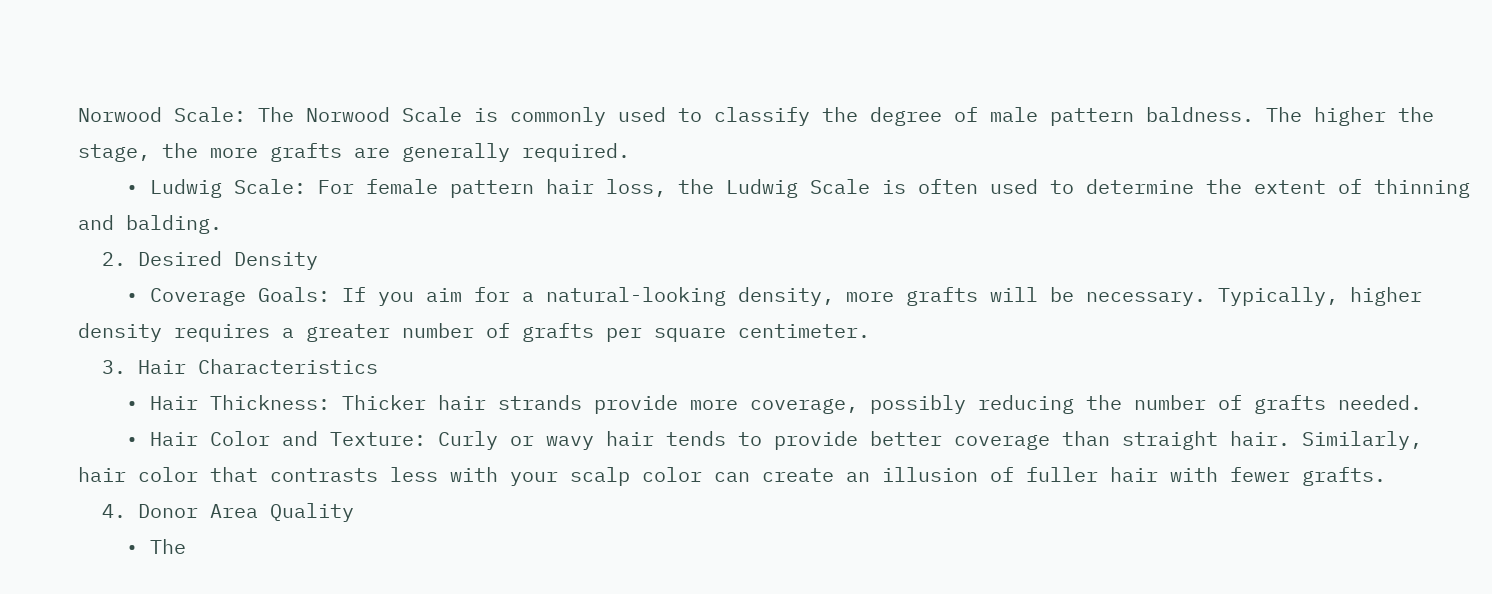Norwood Scale: The Norwood Scale is commonly used to classify the degree of male pattern baldness. The higher the stage, the more grafts are generally required.
    • Ludwig Scale: For female pattern hair loss, the Ludwig Scale is often used to determine the extent of thinning and balding.
  2. Desired Density
    • Coverage Goals: If you aim for a natural-looking density, more grafts will be necessary. Typically, higher density requires a greater number of grafts per square centimeter.
  3. Hair Characteristics
    • Hair Thickness: Thicker hair strands provide more coverage, possibly reducing the number of grafts needed.
    • Hair Color and Texture: Curly or wavy hair tends to provide better coverage than straight hair. Similarly, hair color that contrasts less with your scalp color can create an illusion of fuller hair with fewer grafts.
  4. Donor Area Quality
    • The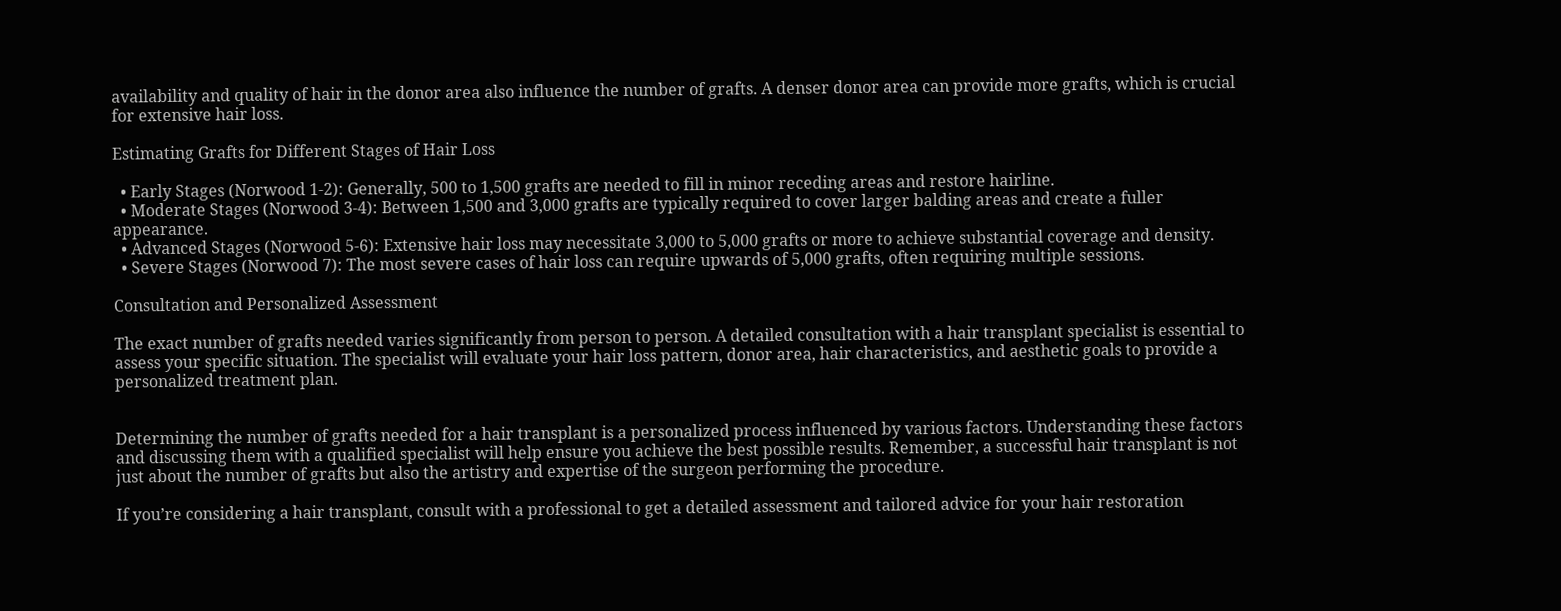availability and quality of hair in the donor area also influence the number of grafts. A denser donor area can provide more grafts, which is crucial for extensive hair loss.

Estimating Grafts for Different Stages of Hair Loss

  • Early Stages (Norwood 1-2): Generally, 500 to 1,500 grafts are needed to fill in minor receding areas and restore hairline.
  • Moderate Stages (Norwood 3-4): Between 1,500 and 3,000 grafts are typically required to cover larger balding areas and create a fuller appearance.
  • Advanced Stages (Norwood 5-6): Extensive hair loss may necessitate 3,000 to 5,000 grafts or more to achieve substantial coverage and density.
  • Severe Stages (Norwood 7): The most severe cases of hair loss can require upwards of 5,000 grafts, often requiring multiple sessions.

Consultation and Personalized Assessment

The exact number of grafts needed varies significantly from person to person. A detailed consultation with a hair transplant specialist is essential to assess your specific situation. The specialist will evaluate your hair loss pattern, donor area, hair characteristics, and aesthetic goals to provide a personalized treatment plan.


Determining the number of grafts needed for a hair transplant is a personalized process influenced by various factors. Understanding these factors and discussing them with a qualified specialist will help ensure you achieve the best possible results. Remember, a successful hair transplant is not just about the number of grafts but also the artistry and expertise of the surgeon performing the procedure.

If you’re considering a hair transplant, consult with a professional to get a detailed assessment and tailored advice for your hair restoration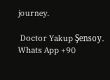journey.

 Doctor Yakup Şensoy.
Whats App +90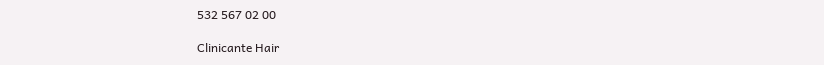532 567 02 00

Clinicante Hair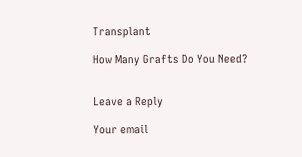Transplant

How Many Grafts Do You Need?


Leave a Reply

Your email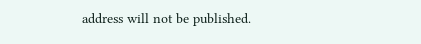address will not be published.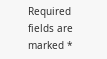Required fields are marked *